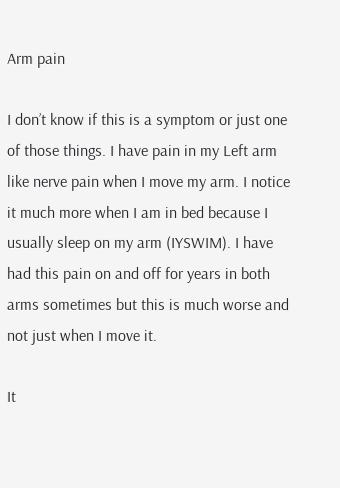Arm pain

I don’t know if this is a symptom or just one of those things. I have pain in my Left arm like nerve pain when I move my arm. I notice it much more when I am in bed because I usually sleep on my arm (IYSWIM). I have had this pain on and off for years in both arms sometimes but this is much worse and not just when I move it.

It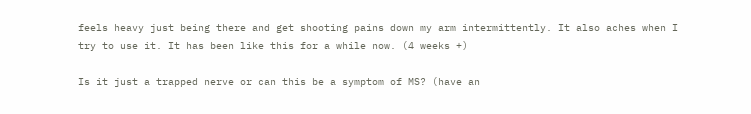feels heavy just being there and get shooting pains down my arm intermittently. It also aches when I try to use it. It has been like this for a while now. (4 weeks +)

Is it just a trapped nerve or can this be a symptom of MS? (have an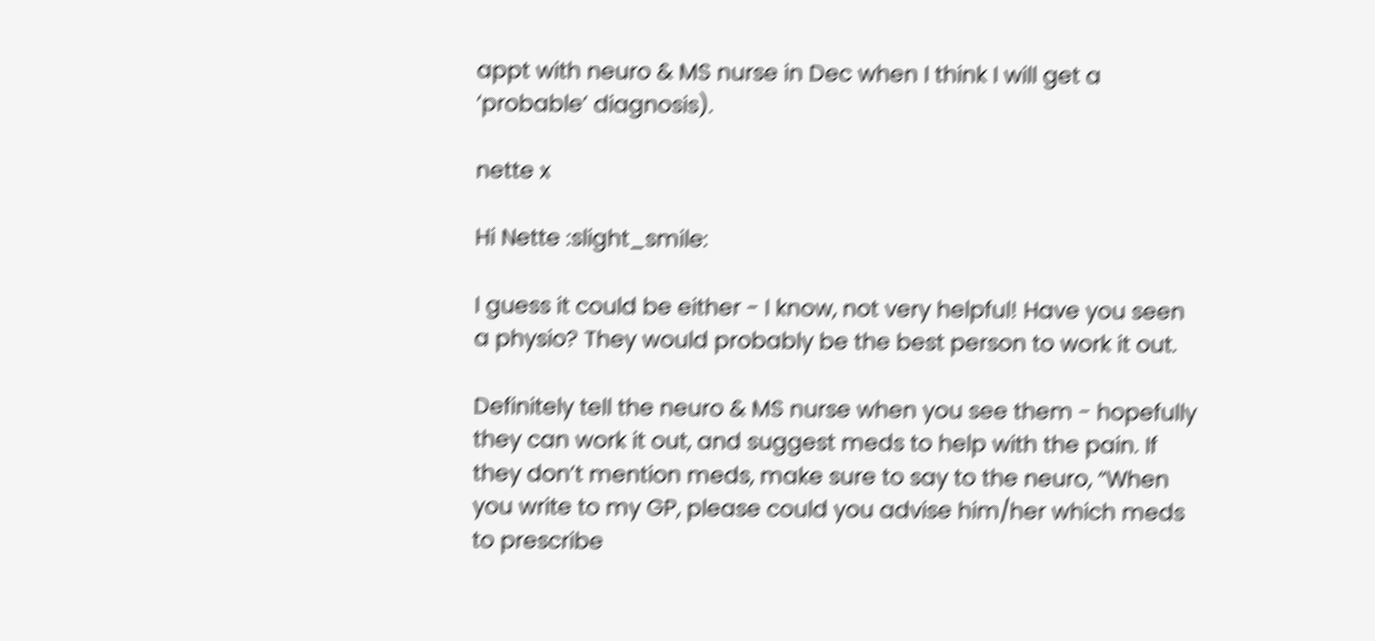appt with neuro & MS nurse in Dec when I think I will get a ‘probable’ diagnosis).

nette x

Hi Nette :slight_smile:

I guess it could be either - I know, not very helpful! Have you seen a physio? They would probably be the best person to work it out.

Definitely tell the neuro & MS nurse when you see them - hopefully they can work it out, and suggest meds to help with the pain. If they don’t mention meds, make sure to say to the neuro, “When you write to my GP, please could you advise him/her which meds to prescribe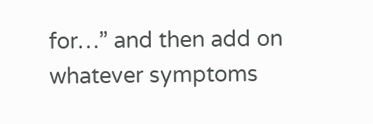for…” and then add on whatever symptoms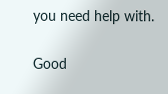you need help with.

Good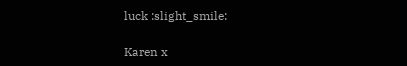luck :slight_smile:

Karen x